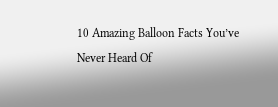10 Amazing Balloon Facts You’ve Never Heard Of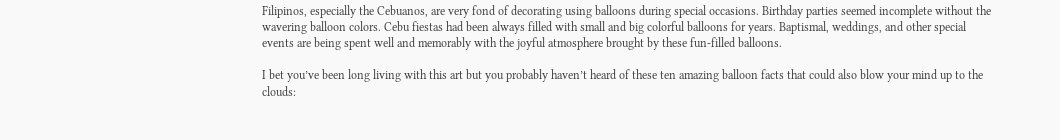Filipinos, especially the Cebuanos, are very fond of decorating using balloons during special occasions. Birthday parties seemed incomplete without the wavering balloon colors. Cebu fiestas had been always filled with small and big colorful balloons for years. Baptismal, weddings, and other special events are being spent well and memorably with the joyful atmosphere brought by these fun-filled balloons.

I bet you’ve been long living with this art but you probably haven’t heard of these ten amazing balloon facts that could also blow your mind up to the clouds: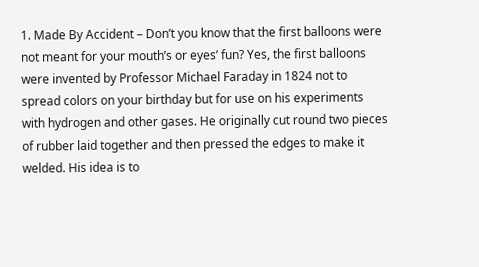1. Made By Accident – Don’t you know that the first balloons were not meant for your mouth’s or eyes’ fun? Yes, the first balloons were invented by Professor Michael Faraday in 1824 not to spread colors on your birthday but for use on his experiments with hydrogen and other gases. He originally cut round two pieces of rubber laid together and then pressed the edges to make it welded. His idea is to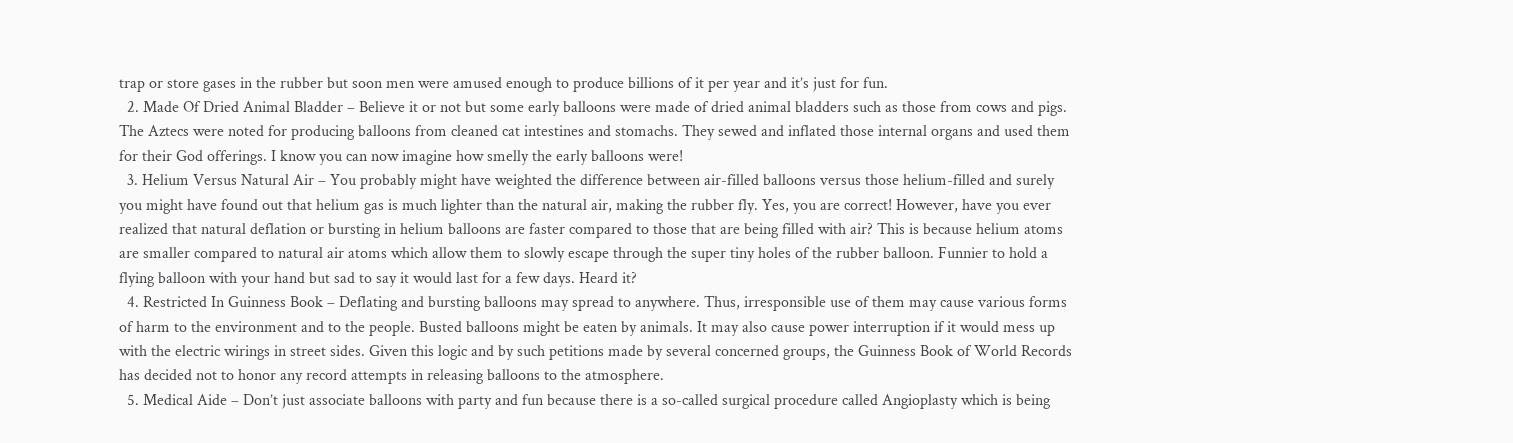trap or store gases in the rubber but soon men were amused enough to produce billions of it per year and it’s just for fun.
  2. Made Of Dried Animal Bladder – Believe it or not but some early balloons were made of dried animal bladders such as those from cows and pigs. The Aztecs were noted for producing balloons from cleaned cat intestines and stomachs. They sewed and inflated those internal organs and used them for their God offerings. I know you can now imagine how smelly the early balloons were!
  3. Helium Versus Natural Air – You probably might have weighted the difference between air-filled balloons versus those helium-filled and surely you might have found out that helium gas is much lighter than the natural air, making the rubber fly. Yes, you are correct! However, have you ever realized that natural deflation or bursting in helium balloons are faster compared to those that are being filled with air? This is because helium atoms are smaller compared to natural air atoms which allow them to slowly escape through the super tiny holes of the rubber balloon. Funnier to hold a flying balloon with your hand but sad to say it would last for a few days. Heard it?
  4. Restricted In Guinness Book – Deflating and bursting balloons may spread to anywhere. Thus, irresponsible use of them may cause various forms of harm to the environment and to the people. Busted balloons might be eaten by animals. It may also cause power interruption if it would mess up with the electric wirings in street sides. Given this logic and by such petitions made by several concerned groups, the Guinness Book of World Records has decided not to honor any record attempts in releasing balloons to the atmosphere.
  5. Medical Aide – Don’t just associate balloons with party and fun because there is a so-called surgical procedure called Angioplasty which is being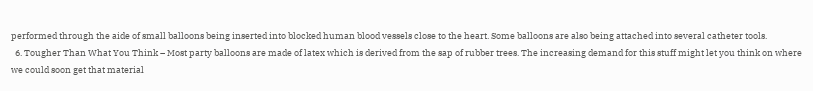performed through the aide of small balloons being inserted into blocked human blood vessels close to the heart. Some balloons are also being attached into several catheter tools.
  6. Tougher Than What You Think – Most party balloons are made of latex which is derived from the sap of rubber trees. The increasing demand for this stuff might let you think on where we could soon get that material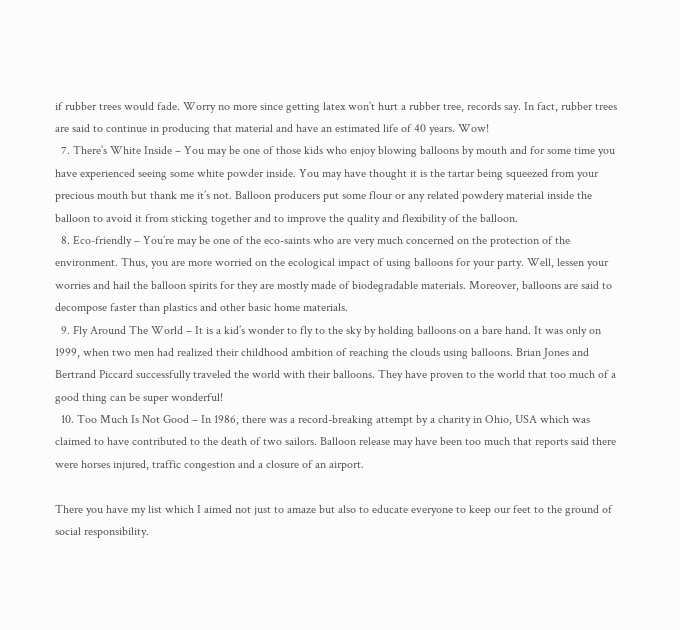if rubber trees would fade. Worry no more since getting latex won’t hurt a rubber tree, records say. In fact, rubber trees are said to continue in producing that material and have an estimated life of 40 years. Wow!
  7. There’s White Inside – You may be one of those kids who enjoy blowing balloons by mouth and for some time you have experienced seeing some white powder inside. You may have thought it is the tartar being squeezed from your precious mouth but thank me it’s not. Balloon producers put some flour or any related powdery material inside the balloon to avoid it from sticking together and to improve the quality and flexibility of the balloon.
  8. Eco-friendly – You’re may be one of the eco-saints who are very much concerned on the protection of the environment. Thus, you are more worried on the ecological impact of using balloons for your party. Well, lessen your worries and hail the balloon spirits for they are mostly made of biodegradable materials. Moreover, balloons are said to decompose faster than plastics and other basic home materials.
  9. Fly Around The World – It is a kid’s wonder to fly to the sky by holding balloons on a bare hand. It was only on 1999, when two men had realized their childhood ambition of reaching the clouds using balloons. Brian Jones and Bertrand Piccard successfully traveled the world with their balloons. They have proven to the world that too much of a good thing can be super wonderful!
  10. Too Much Is Not Good – In 1986, there was a record-breaking attempt by a charity in Ohio, USA which was claimed to have contributed to the death of two sailors. Balloon release may have been too much that reports said there were horses injured, traffic congestion and a closure of an airport.

There you have my list which I aimed not just to amaze but also to educate everyone to keep our feet to the ground of social responsibility.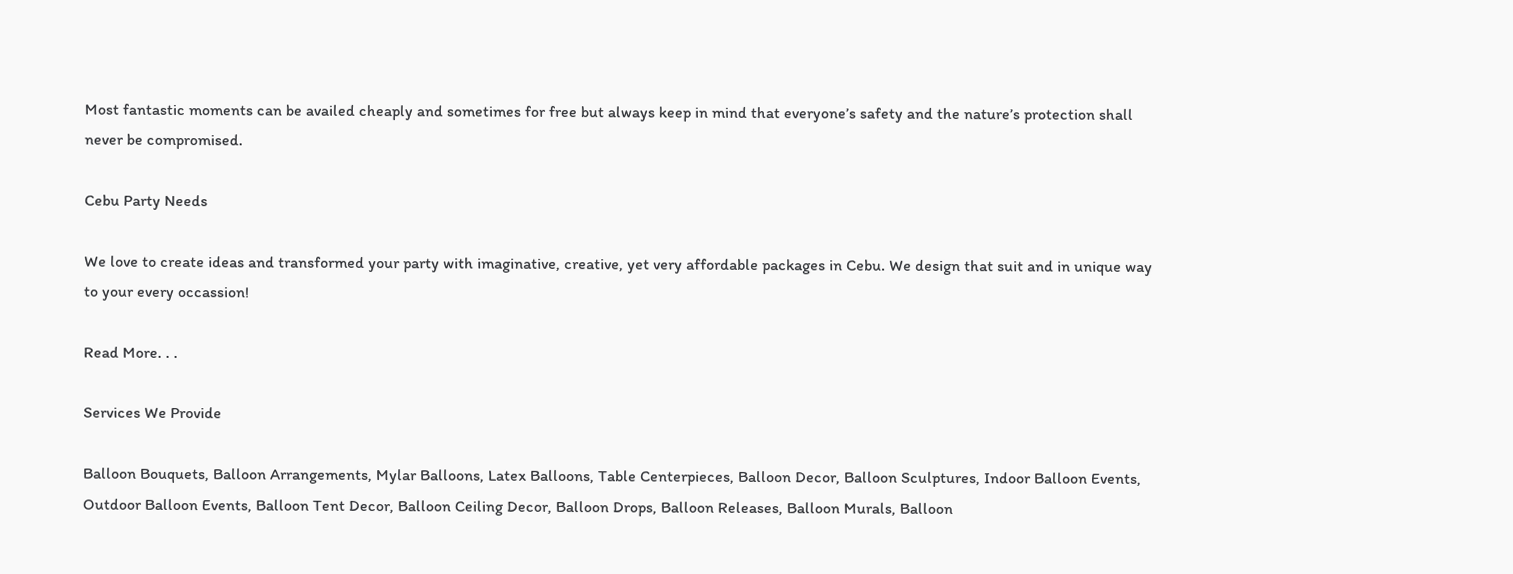Most fantastic moments can be availed cheaply and sometimes for free but always keep in mind that everyone’s safety and the nature’s protection shall never be compromised.

Cebu Party Needs

We love to create ideas and transformed your party with imaginative, creative, yet very affordable packages in Cebu. We design that suit and in unique way to your every occassion!

Read More. . .

Services We Provide

Balloon Bouquets, Balloon Arrangements, Mylar Balloons, Latex Balloons, Table Centerpieces, Balloon Decor, Balloon Sculptures, Indoor Balloon Events, Outdoor Balloon Events, Balloon Tent Decor, Balloon Ceiling Decor, Balloon Drops, Balloon Releases, Balloon Murals, Balloon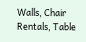Walls, Chair Rentals, Table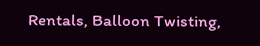Rentals, Balloon Twisting,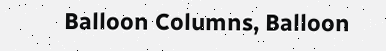Balloon Columns, Balloon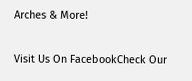Arches & More!

Visit Us On FacebookCheck Our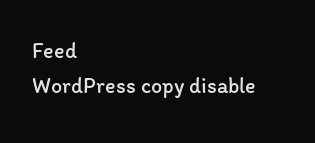Feed
WordPress copy disable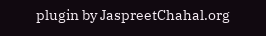plugin by JaspreetChahal.org